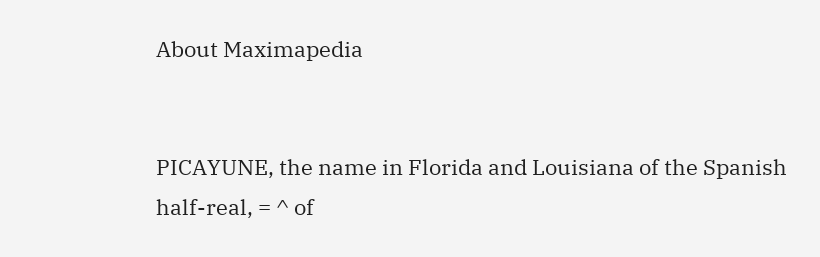About Maximapedia


PICAYUNE, the name in Florida and Louisiana of the Spanish half-real, = ^ of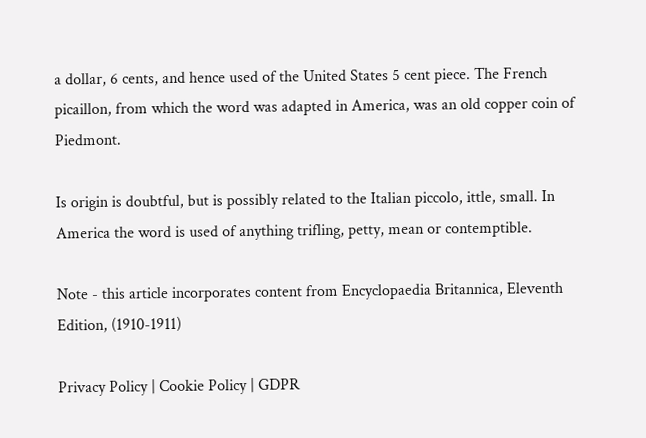a dollar, 6 cents, and hence used of the United States 5 cent piece. The French picaillon, from which the word was adapted in America, was an old copper coin of Piedmont.

Is origin is doubtful, but is possibly related to the Italian piccolo, ittle, small. In America the word is used of anything trifling, petty, mean or contemptible.

Note - this article incorporates content from Encyclopaedia Britannica, Eleventh Edition, (1910-1911)

Privacy Policy | Cookie Policy | GDPR